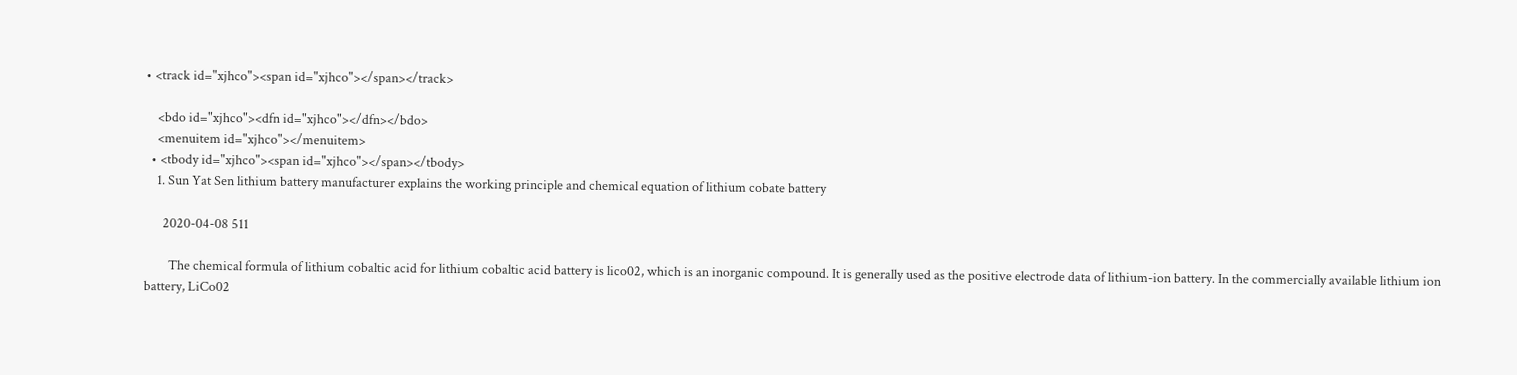• <track id="xjhco"><span id="xjhco"></span></track>

    <bdo id="xjhco"><dfn id="xjhco"></dfn></bdo>
    <menuitem id="xjhco"></menuitem>
  • <tbody id="xjhco"><span id="xjhco"></span></tbody>
    1. Sun Yat Sen lithium battery manufacturer explains the working principle and chemical equation of lithium cobate battery

      2020-04-08 511

        The chemical formula of lithium cobaltic acid for lithium cobaltic acid battery is lico02, which is an inorganic compound. It is generally used as the positive electrode data of lithium-ion battery. In the commercially available lithium ion battery, LiCo02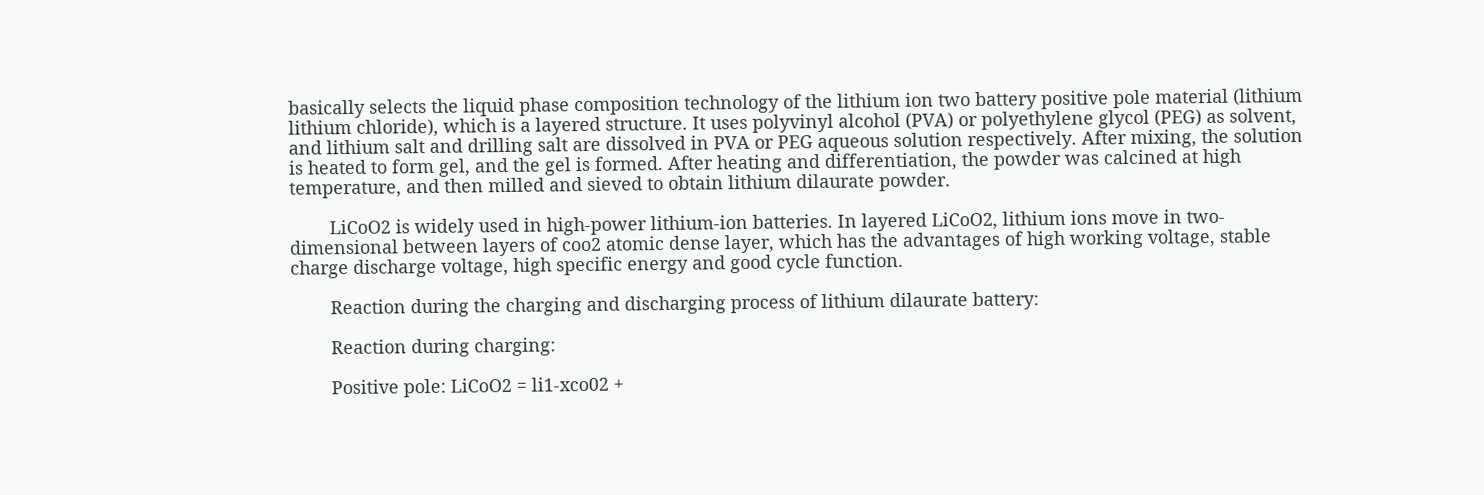basically selects the liquid phase composition technology of the lithium ion two battery positive pole material (lithium lithium chloride), which is a layered structure. It uses polyvinyl alcohol (PVA) or polyethylene glycol (PEG) as solvent, and lithium salt and drilling salt are dissolved in PVA or PEG aqueous solution respectively. After mixing, the solution is heated to form gel, and the gel is formed. After heating and differentiation, the powder was calcined at high temperature, and then milled and sieved to obtain lithium dilaurate powder.

        LiCoO2 is widely used in high-power lithium-ion batteries. In layered LiCoO2, lithium ions move in two-dimensional between layers of coo2 atomic dense layer, which has the advantages of high working voltage, stable charge discharge voltage, high specific energy and good cycle function.

        Reaction during the charging and discharging process of lithium dilaurate battery:

        Reaction during charging:

        Positive pole: LiCoO2 = li1-xco02 +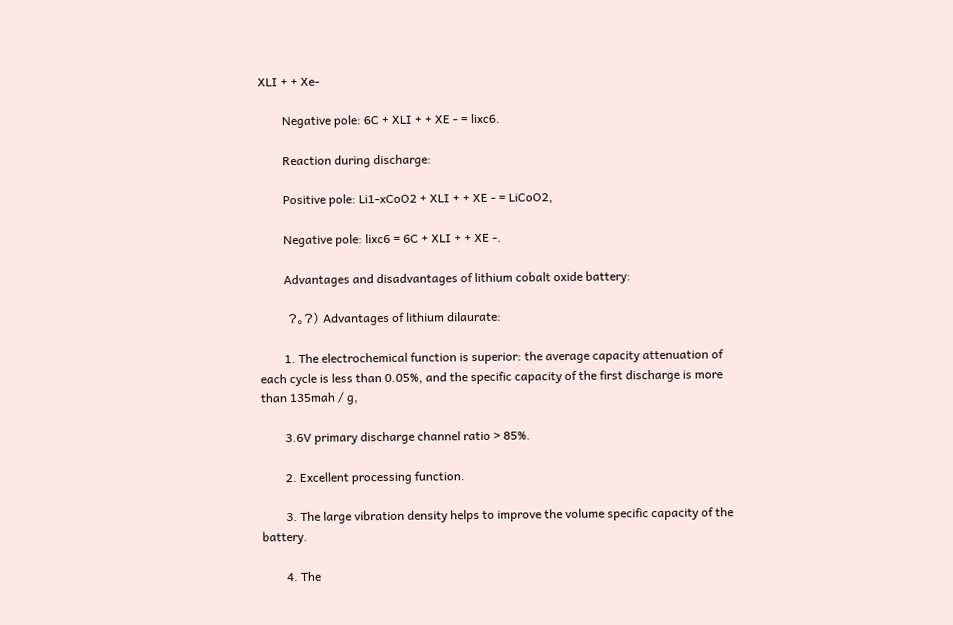XLI + + Xe-

        Negative pole: 6C + XLI + + XE - = lixc6.

        Reaction during discharge:

        Positive pole: Li1-xCoO2 + XLI + + XE - = LiCoO2,

        Negative pole: lixc6 = 6C + XLI + + XE -.

        Advantages and disadvantages of lithium cobalt oxide battery:

       ?。?) Advantages of lithium dilaurate:

        1. The electrochemical function is superior: the average capacity attenuation of each cycle is less than 0.05%, and the specific capacity of the first discharge is more than 135mah / g,

        3.6V primary discharge channel ratio > 85%.

        2. Excellent processing function.

        3. The large vibration density helps to improve the volume specific capacity of the battery.

        4. The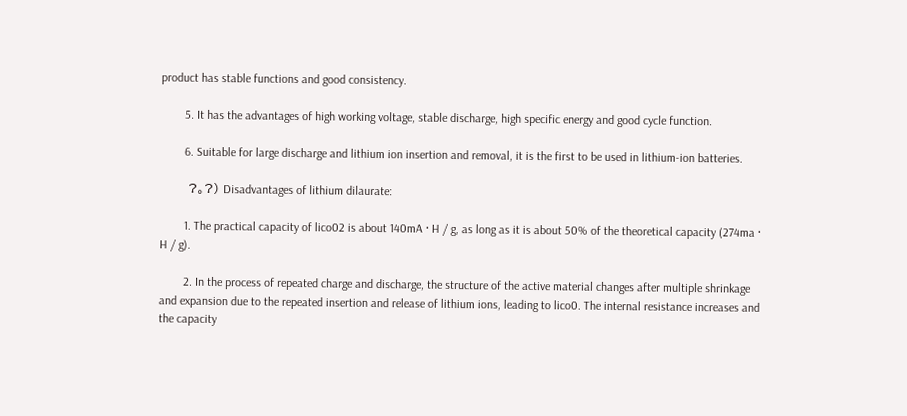product has stable functions and good consistency.

        5. It has the advantages of high working voltage, stable discharge, high specific energy and good cycle function.

        6. Suitable for large discharge and lithium ion insertion and removal, it is the first to be used in lithium-ion batteries.

       ?。?) Disadvantages of lithium dilaurate:

        1. The practical capacity of lico02 is about 140mA · H / g, as long as it is about 50% of the theoretical capacity (274ma · H / g).

        2. In the process of repeated charge and discharge, the structure of the active material changes after multiple shrinkage and expansion due to the repeated insertion and release of lithium ions, leading to lico0. The internal resistance increases and the capacity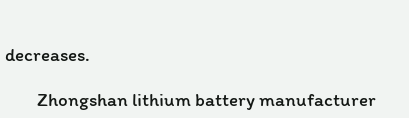decreases.

        Zhongshan lithium battery manufacturer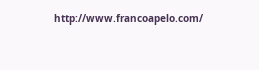http://www.francoapelo.com/